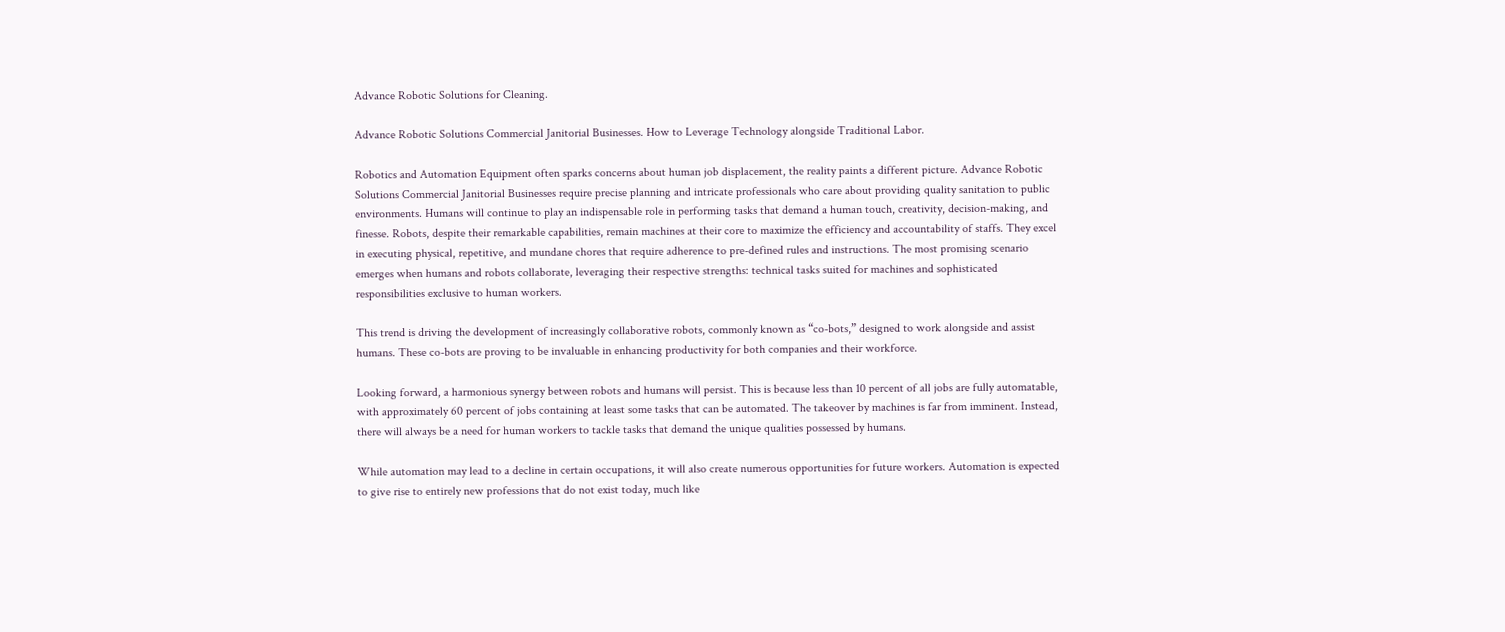Advance Robotic Solutions for Cleaning.

Advance Robotic Solutions Commercial Janitorial Businesses. How to Leverage Technology alongside Traditional Labor.

Robotics and Automation Equipment often sparks concerns about human job displacement, the reality paints a different picture. Advance Robotic Solutions Commercial Janitorial Businesses require precise planning and intricate professionals who care about providing quality sanitation to public environments. Humans will continue to play an indispensable role in performing tasks that demand a human touch, creativity, decision-making, and finesse. Robots, despite their remarkable capabilities, remain machines at their core to maximize the efficiency and accountability of staffs. They excel in executing physical, repetitive, and mundane chores that require adherence to pre-defined rules and instructions. The most promising scenario emerges when humans and robots collaborate, leveraging their respective strengths: technical tasks suited for machines and sophisticated responsibilities exclusive to human workers.

This trend is driving the development of increasingly collaborative robots, commonly known as “co-bots,” designed to work alongside and assist humans. These co-bots are proving to be invaluable in enhancing productivity for both companies and their workforce.

Looking forward, a harmonious synergy between robots and humans will persist. This is because less than 10 percent of all jobs are fully automatable, with approximately 60 percent of jobs containing at least some tasks that can be automated. The takeover by machines is far from imminent. Instead, there will always be a need for human workers to tackle tasks that demand the unique qualities possessed by humans.

While automation may lead to a decline in certain occupations, it will also create numerous opportunities for future workers. Automation is expected to give rise to entirely new professions that do not exist today, much like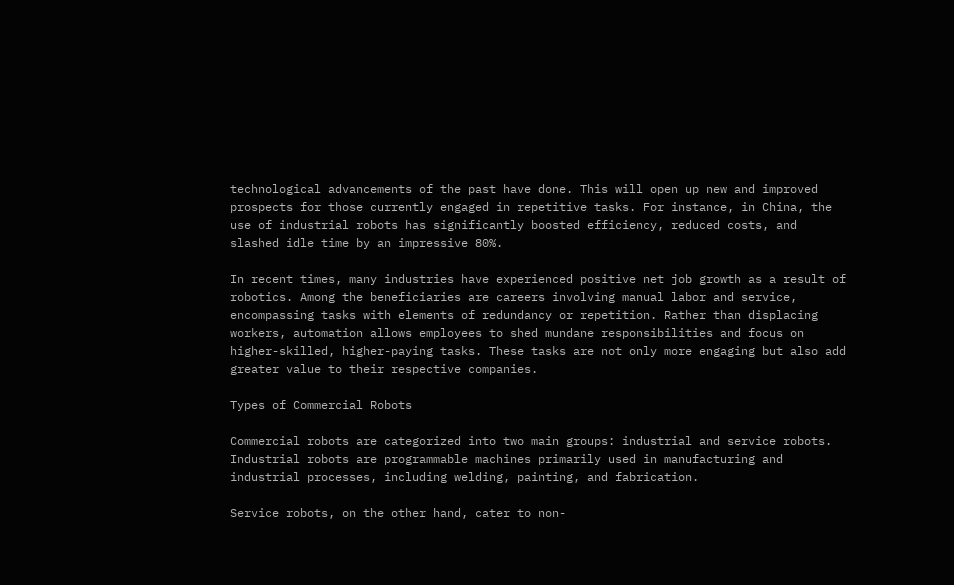technological advancements of the past have done. This will open up new and improved prospects for those currently engaged in repetitive tasks. For instance, in China, the use of industrial robots has significantly boosted efficiency, reduced costs, and slashed idle time by an impressive 80%.

In recent times, many industries have experienced positive net job growth as a result of robotics. Among the beneficiaries are careers involving manual labor and service, encompassing tasks with elements of redundancy or repetition. Rather than displacing workers, automation allows employees to shed mundane responsibilities and focus on higher-skilled, higher-paying tasks. These tasks are not only more engaging but also add greater value to their respective companies.

Types of Commercial Robots

Commercial robots are categorized into two main groups: industrial and service robots. Industrial robots are programmable machines primarily used in manufacturing and industrial processes, including welding, painting, and fabrication.

Service robots, on the other hand, cater to non-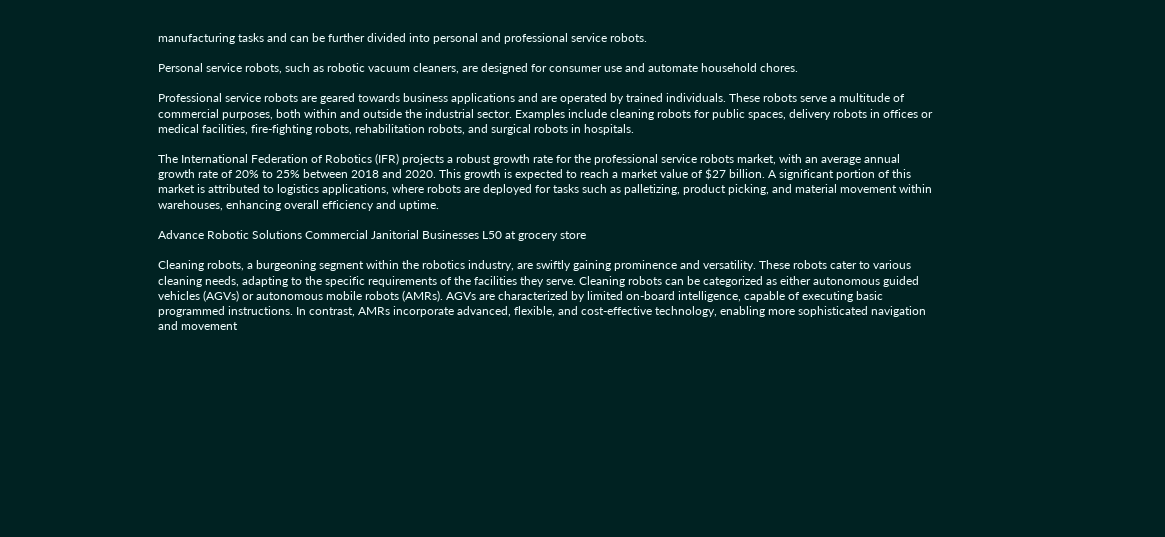manufacturing tasks and can be further divided into personal and professional service robots.

Personal service robots, such as robotic vacuum cleaners, are designed for consumer use and automate household chores.

Professional service robots are geared towards business applications and are operated by trained individuals. These robots serve a multitude of commercial purposes, both within and outside the industrial sector. Examples include cleaning robots for public spaces, delivery robots in offices or medical facilities, fire-fighting robots, rehabilitation robots, and surgical robots in hospitals.

The International Federation of Robotics (IFR) projects a robust growth rate for the professional service robots market, with an average annual growth rate of 20% to 25% between 2018 and 2020. This growth is expected to reach a market value of $27 billion. A significant portion of this market is attributed to logistics applications, where robots are deployed for tasks such as palletizing, product picking, and material movement within warehouses, enhancing overall efficiency and uptime.

Advance Robotic Solutions Commercial Janitorial Businesses L50 at grocery store

Cleaning robots, a burgeoning segment within the robotics industry, are swiftly gaining prominence and versatility. These robots cater to various cleaning needs, adapting to the specific requirements of the facilities they serve. Cleaning robots can be categorized as either autonomous guided vehicles (AGVs) or autonomous mobile robots (AMRs). AGVs are characterized by limited on-board intelligence, capable of executing basic programmed instructions. In contrast, AMRs incorporate advanced, flexible, and cost-effective technology, enabling more sophisticated navigation and movement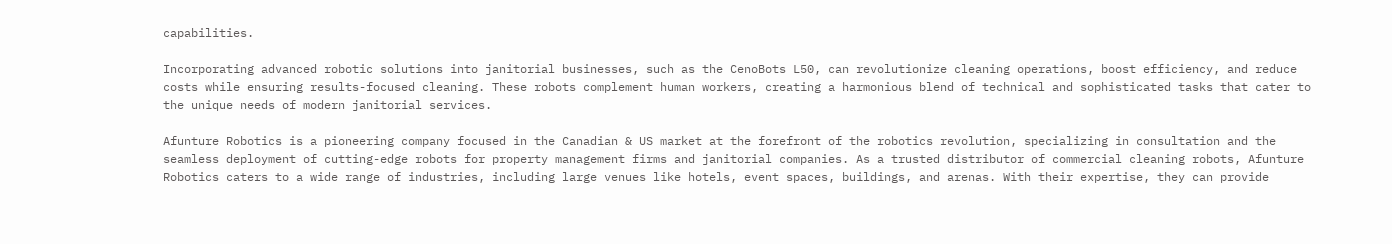capabilities.

Incorporating advanced robotic solutions into janitorial businesses, such as the CenoBots L50, can revolutionize cleaning operations, boost efficiency, and reduce costs while ensuring results-focused cleaning. These robots complement human workers, creating a harmonious blend of technical and sophisticated tasks that cater to the unique needs of modern janitorial services.

Afunture Robotics is a pioneering company focused in the Canadian & US market at the forefront of the robotics revolution, specializing in consultation and the seamless deployment of cutting-edge robots for property management firms and janitorial companies. As a trusted distributor of commercial cleaning robots, Afunture Robotics caters to a wide range of industries, including large venues like hotels, event spaces, buildings, and arenas. With their expertise, they can provide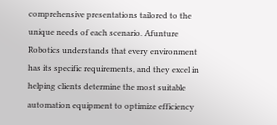comprehensive presentations tailored to the unique needs of each scenario. Afunture Robotics understands that every environment has its specific requirements, and they excel in helping clients determine the most suitable automation equipment to optimize efficiency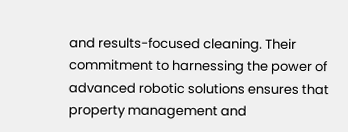and results-focused cleaning. Their commitment to harnessing the power of advanced robotic solutions ensures that property management and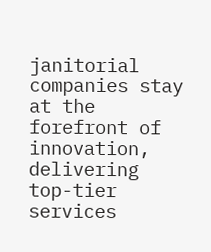janitorial companies stay at the forefront of innovation, delivering top-tier services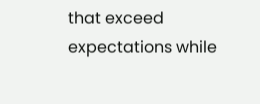that exceed expectations while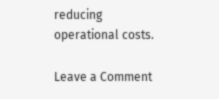reducing operational costs.

Leave a Comment